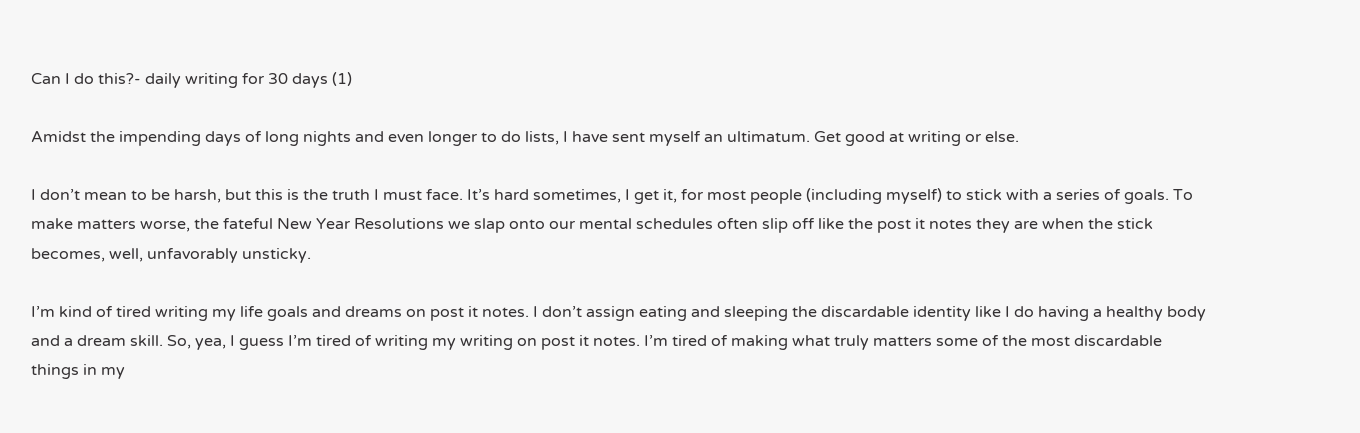Can I do this?- daily writing for 30 days (1)

Amidst the impending days of long nights and even longer to do lists, I have sent myself an ultimatum. Get good at writing or else.

I don’t mean to be harsh, but this is the truth I must face. It’s hard sometimes, I get it, for most people (including myself) to stick with a series of goals. To make matters worse, the fateful New Year Resolutions we slap onto our mental schedules often slip off like the post it notes they are when the stick becomes, well, unfavorably unsticky.

I’m kind of tired writing my life goals and dreams on post it notes. I don’t assign eating and sleeping the discardable identity like I do having a healthy body and a dream skill. So, yea, I guess I’m tired of writing my writing on post it notes. I’m tired of making what truly matters some of the most discardable things in my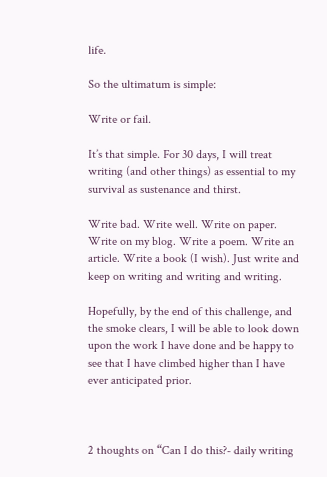life.

So the ultimatum is simple:

Write or fail.

It’s that simple. For 30 days, I will treat writing (and other things) as essential to my survival as sustenance and thirst.

Write bad. Write well. Write on paper. Write on my blog. Write a poem. Write an article. Write a book (I wish). Just write and keep on writing and writing and writing.

Hopefully, by the end of this challenge, and the smoke clears, I will be able to look down upon the work I have done and be happy to see that I have climbed higher than I have ever anticipated prior.



2 thoughts on “Can I do this?- daily writing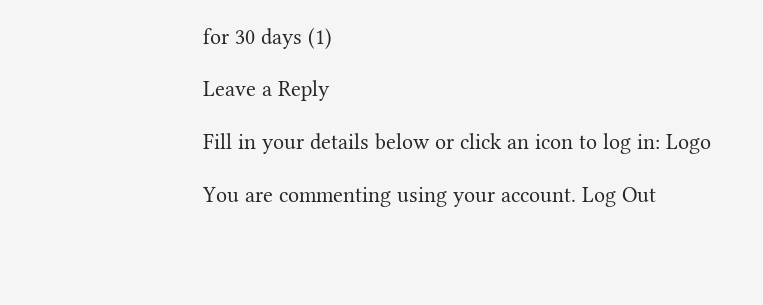for 30 days (1)

Leave a Reply

Fill in your details below or click an icon to log in: Logo

You are commenting using your account. Log Out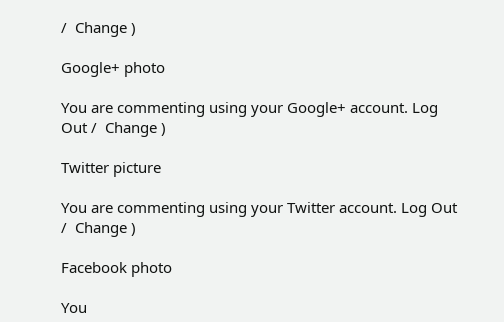/  Change )

Google+ photo

You are commenting using your Google+ account. Log Out /  Change )

Twitter picture

You are commenting using your Twitter account. Log Out /  Change )

Facebook photo

You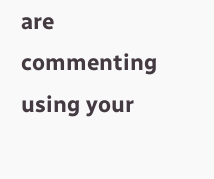are commenting using your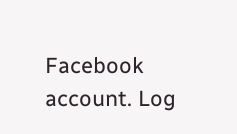Facebook account. Log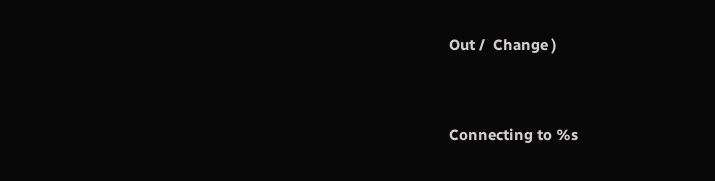Out /  Change )


Connecting to %s